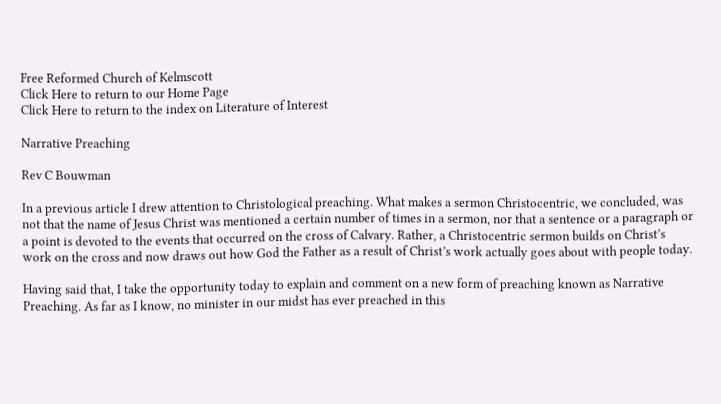Free Reformed Church of Kelmscott
Click Here to return to our Home Page
Click Here to return to the index on Literature of Interest

Narrative Preaching

Rev C Bouwman

In a previous article I drew attention to Christological preaching. What makes a sermon Christocentric, we concluded, was not that the name of Jesus Christ was mentioned a certain number of times in a sermon, nor that a sentence or a paragraph or a point is devoted to the events that occurred on the cross of Calvary. Rather, a Christocentric sermon builds on Christ’s work on the cross and now draws out how God the Father as a result of Christ’s work actually goes about with people today.

Having said that, I take the opportunity today to explain and comment on a new form of preaching known as Narrative Preaching. As far as I know, no minister in our midst has ever preached in this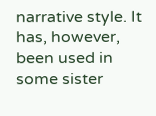narrative style. It has, however, been used in some sister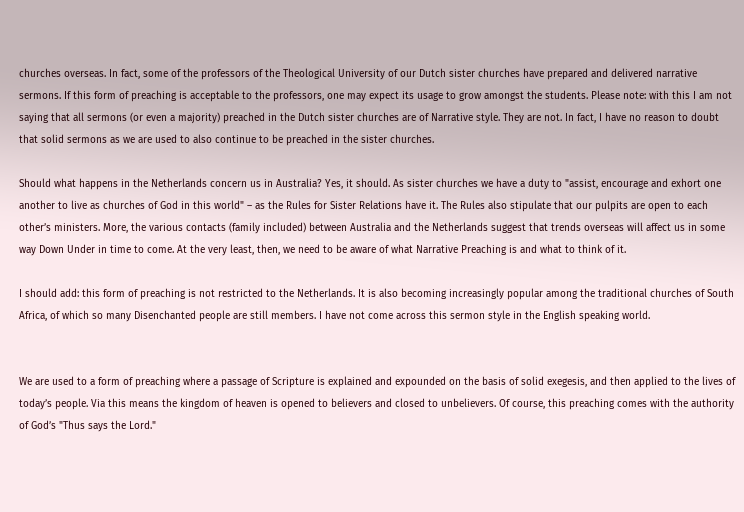churches overseas. In fact, some of the professors of the Theological University of our Dutch sister churches have prepared and delivered narrative sermons. If this form of preaching is acceptable to the professors, one may expect its usage to grow amongst the students. Please note: with this I am not saying that all sermons (or even a majority) preached in the Dutch sister churches are of Narrative style. They are not. In fact, I have no reason to doubt that solid sermons as we are used to also continue to be preached in the sister churches.

Should what happens in the Netherlands concern us in Australia? Yes, it should. As sister churches we have a duty to "assist, encourage and exhort one another to live as churches of God in this world" – as the Rules for Sister Relations have it. The Rules also stipulate that our pulpits are open to each other’s ministers. More, the various contacts (family included) between Australia and the Netherlands suggest that trends overseas will affect us in some way Down Under in time to come. At the very least, then, we need to be aware of what Narrative Preaching is and what to think of it.

I should add: this form of preaching is not restricted to the Netherlands. It is also becoming increasingly popular among the traditional churches of South Africa, of which so many Disenchanted people are still members. I have not come across this sermon style in the English speaking world.


We are used to a form of preaching where a passage of Scripture is explained and expounded on the basis of solid exegesis, and then applied to the lives of today’s people. Via this means the kingdom of heaven is opened to believers and closed to unbelievers. Of course, this preaching comes with the authority of God’s "Thus says the Lord."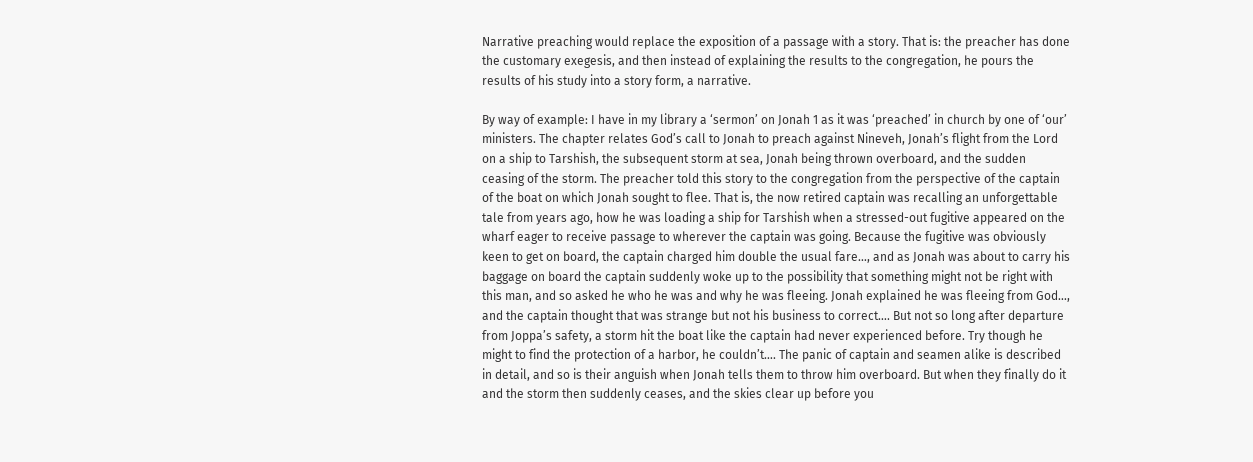Narrative preaching would replace the exposition of a passage with a story. That is: the preacher has done the customary exegesis, and then instead of explaining the results to the congregation, he pours the results of his study into a story form, a narrative.

By way of example: I have in my library a ‘sermon’ on Jonah 1 as it was ‘preached’ in church by one of ‘our’ ministers. The chapter relates God’s call to Jonah to preach against Nineveh, Jonah’s flight from the Lord on a ship to Tarshish, the subsequent storm at sea, Jonah being thrown overboard, and the sudden ceasing of the storm. The preacher told this story to the congregation from the perspective of the captain of the boat on which Jonah sought to flee. That is, the now retired captain was recalling an unforgettable tale from years ago, how he was loading a ship for Tarshish when a stressed-out fugitive appeared on the wharf eager to receive passage to wherever the captain was going. Because the fugitive was obviously keen to get on board, the captain charged him double the usual fare…, and as Jonah was about to carry his baggage on board the captain suddenly woke up to the possibility that something might not be right with this man, and so asked he who he was and why he was fleeing. Jonah explained he was fleeing from God…, and the captain thought that was strange but not his business to correct…. But not so long after departure from Joppa’s safety, a storm hit the boat like the captain had never experienced before. Try though he might to find the protection of a harbor, he couldn’t…. The panic of captain and seamen alike is described in detail, and so is their anguish when Jonah tells them to throw him overboard. But when they finally do it and the storm then suddenly ceases, and the skies clear up before you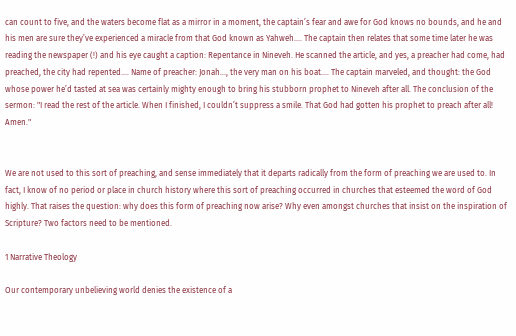can count to five, and the waters become flat as a mirror in a moment, the captain’s fear and awe for God knows no bounds, and he and his men are sure they’ve experienced a miracle from that God known as Yahweh…. The captain then relates that some time later he was reading the newspaper (!) and his eye caught a caption: Repentance in Nineveh. He scanned the article, and yes, a preacher had come, had preached, the city had repented…. Name of preacher: Jonah…, the very man on his boat…. The captain marveled, and thought: the God whose power he’d tasted at sea was certainly mighty enough to bring his stubborn prophet to Nineveh after all. The conclusion of the sermon: "I read the rest of the article. When I finished, I couldn’t suppress a smile. That God had gotten his prophet to preach after all! Amen."


We are not used to this sort of preaching, and sense immediately that it departs radically from the form of preaching we are used to. In fact, I know of no period or place in church history where this sort of preaching occurred in churches that esteemed the word of God highly. That raises the question: why does this form of preaching now arise? Why even amongst churches that insist on the inspiration of Scripture? Two factors need to be mentioned.

1 Narrative Theology

Our contemporary unbelieving world denies the existence of a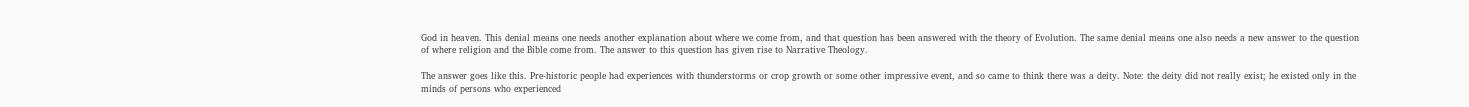God in heaven. This denial means one needs another explanation about where we come from, and that question has been answered with the theory of Evolution. The same denial means one also needs a new answer to the question of where religion and the Bible come from. The answer to this question has given rise to Narrative Theology.

The answer goes like this. Pre-historic people had experiences with thunderstorms or crop growth or some other impressive event, and so came to think there was a deity. Note: the deity did not really exist; he existed only in the minds of persons who experienced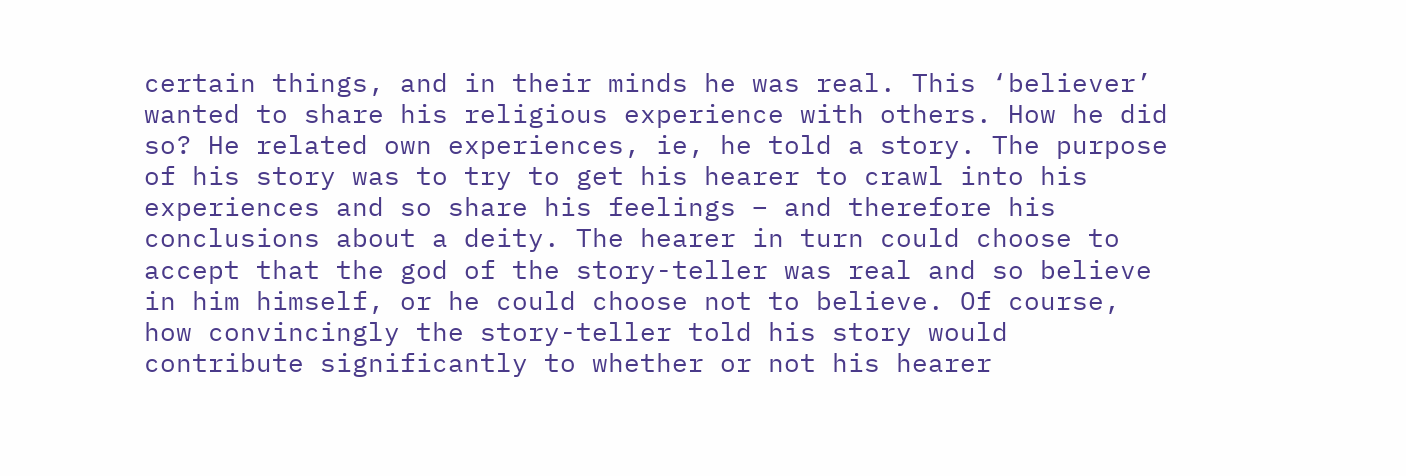certain things, and in their minds he was real. This ‘believer’ wanted to share his religious experience with others. How he did so? He related own experiences, ie, he told a story. The purpose of his story was to try to get his hearer to crawl into his experiences and so share his feelings – and therefore his conclusions about a deity. The hearer in turn could choose to accept that the god of the story-teller was real and so believe in him himself, or he could choose not to believe. Of course, how convincingly the story-teller told his story would contribute significantly to whether or not his hearer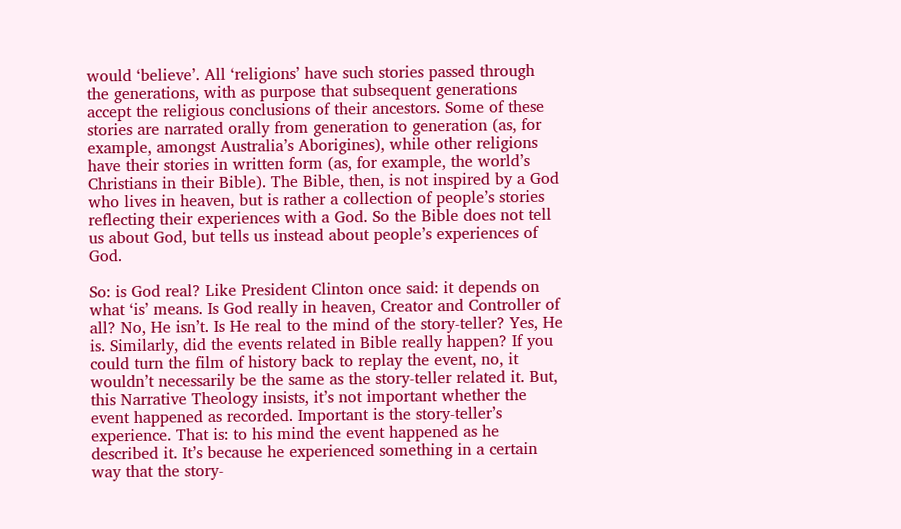would ‘believe’. All ‘religions’ have such stories passed through the generations, with as purpose that subsequent generations accept the religious conclusions of their ancestors. Some of these stories are narrated orally from generation to generation (as, for example, amongst Australia’s Aborigines), while other religions have their stories in written form (as, for example, the world’s Christians in their Bible). The Bible, then, is not inspired by a God who lives in heaven, but is rather a collection of people’s stories reflecting their experiences with a God. So the Bible does not tell us about God, but tells us instead about people’s experiences of God.

So: is God real? Like President Clinton once said: it depends on what ‘is’ means. Is God really in heaven, Creator and Controller of all? No, He isn’t. Is He real to the mind of the story-teller? Yes, He is. Similarly, did the events related in Bible really happen? If you could turn the film of history back to replay the event, no, it wouldn’t necessarily be the same as the story-teller related it. But, this Narrative Theology insists, it’s not important whether the event happened as recorded. Important is the story-teller’s experience. That is: to his mind the event happened as he described it. It’s because he experienced something in a certain way that the story-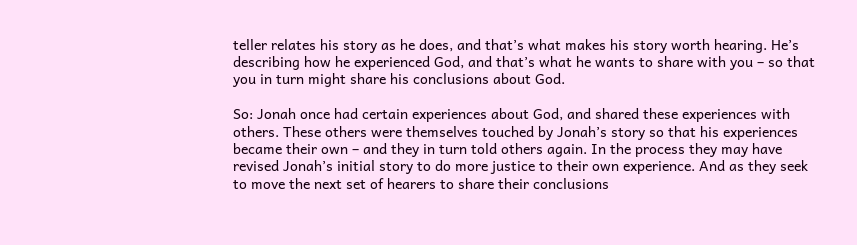teller relates his story as he does, and that’s what makes his story worth hearing. He’s describing how he experienced God, and that’s what he wants to share with you – so that you in turn might share his conclusions about God.

So: Jonah once had certain experiences about God, and shared these experiences with others. These others were themselves touched by Jonah’s story so that his experiences became their own – and they in turn told others again. In the process they may have revised Jonah’s initial story to do more justice to their own experience. And as they seek to move the next set of hearers to share their conclusions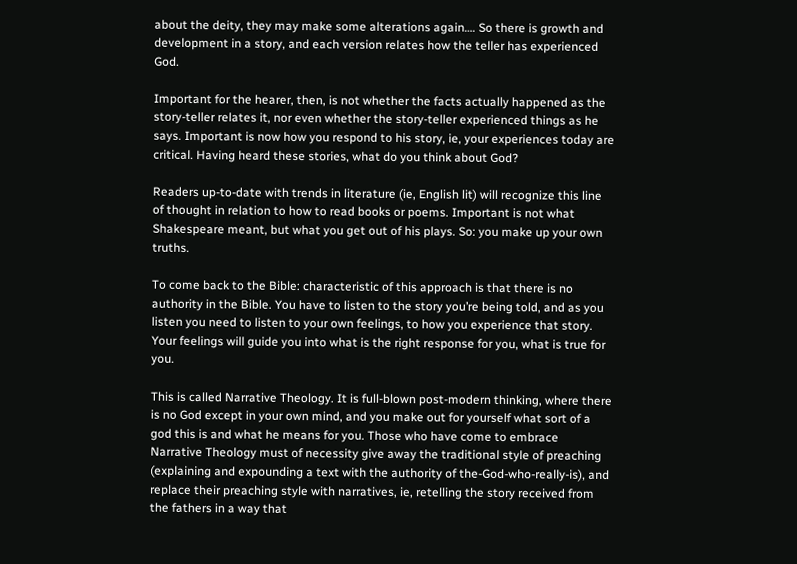about the deity, they may make some alterations again…. So there is growth and development in a story, and each version relates how the teller has experienced God.

Important for the hearer, then, is not whether the facts actually happened as the story-teller relates it, nor even whether the story-teller experienced things as he says. Important is now how you respond to his story, ie, your experiences today are critical. Having heard these stories, what do you think about God?

Readers up-to-date with trends in literature (ie, English lit) will recognize this line of thought in relation to how to read books or poems. Important is not what Shakespeare meant, but what you get out of his plays. So: you make up your own truths.

To come back to the Bible: characteristic of this approach is that there is no authority in the Bible. You have to listen to the story you’re being told, and as you listen you need to listen to your own feelings, to how you experience that story. Your feelings will guide you into what is the right response for you, what is true for you.

This is called Narrative Theology. It is full-blown post-modern thinking, where there is no God except in your own mind, and you make out for yourself what sort of a god this is and what he means for you. Those who have come to embrace Narrative Theology must of necessity give away the traditional style of preaching (explaining and expounding a text with the authority of the-God-who-really-is), and replace their preaching style with narratives, ie, retelling the story received from the fathers in a way that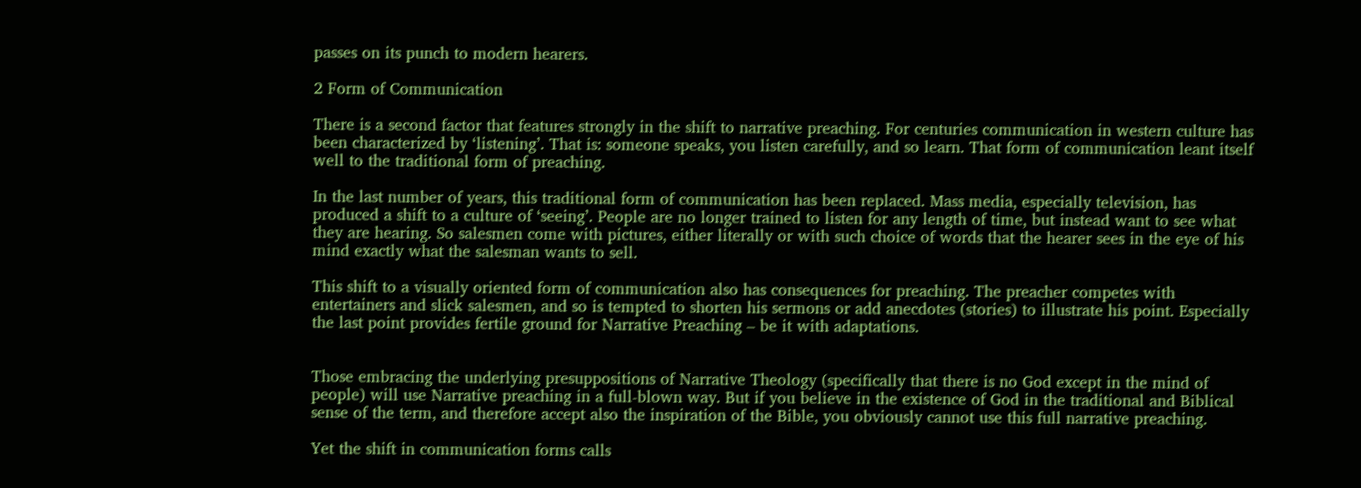passes on its punch to modern hearers.

2 Form of Communication

There is a second factor that features strongly in the shift to narrative preaching. For centuries communication in western culture has been characterized by ‘listening’. That is: someone speaks, you listen carefully, and so learn. That form of communication leant itself well to the traditional form of preaching.

In the last number of years, this traditional form of communication has been replaced. Mass media, especially television, has produced a shift to a culture of ‘seeing’. People are no longer trained to listen for any length of time, but instead want to see what they are hearing. So salesmen come with pictures, either literally or with such choice of words that the hearer sees in the eye of his mind exactly what the salesman wants to sell.

This shift to a visually oriented form of communication also has consequences for preaching. The preacher competes with entertainers and slick salesmen, and so is tempted to shorten his sermons or add anecdotes (stories) to illustrate his point. Especially the last point provides fertile ground for Narrative Preaching – be it with adaptations.


Those embracing the underlying presuppositions of Narrative Theology (specifically that there is no God except in the mind of people) will use Narrative preaching in a full-blown way. But if you believe in the existence of God in the traditional and Biblical sense of the term, and therefore accept also the inspiration of the Bible, you obviously cannot use this full narrative preaching.

Yet the shift in communication forms calls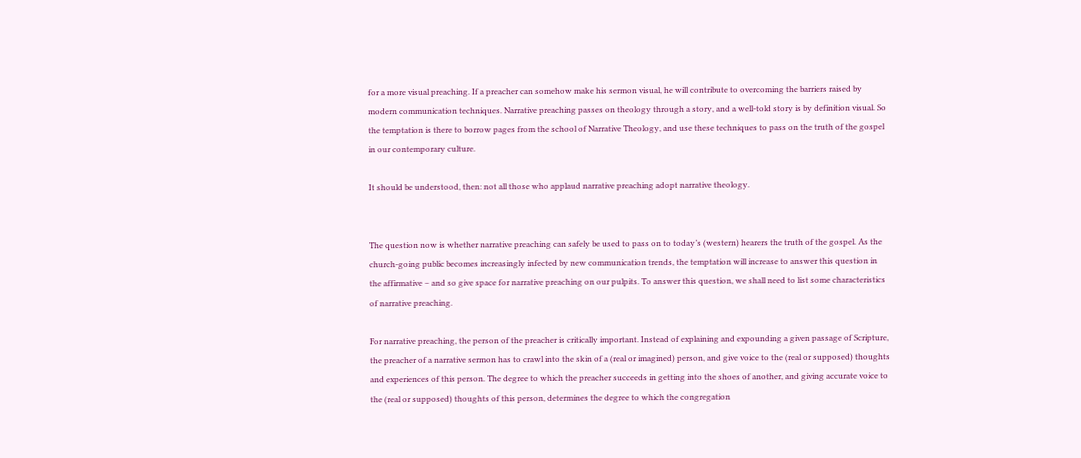for a more visual preaching. If a preacher can somehow make his sermon visual, he will contribute to overcoming the barriers raised by modern communication techniques. Narrative preaching passes on theology through a story, and a well-told story is by definition visual. So the temptation is there to borrow pages from the school of Narrative Theology, and use these techniques to pass on the truth of the gospel in our contemporary culture.

It should be understood, then: not all those who applaud narrative preaching adopt narrative theology.


The question now is whether narrative preaching can safely be used to pass on to today’s (western) hearers the truth of the gospel. As the church-going public becomes increasingly infected by new communication trends, the temptation will increase to answer this question in the affirmative – and so give space for narrative preaching on our pulpits. To answer this question, we shall need to list some characteristics of narrative preaching.

For narrative preaching, the person of the preacher is critically important. Instead of explaining and expounding a given passage of Scripture, the preacher of a narrative sermon has to crawl into the skin of a (real or imagined) person, and give voice to the (real or supposed) thoughts and experiences of this person. The degree to which the preacher succeeds in getting into the shoes of another, and giving accurate voice to the (real or supposed) thoughts of this person, determines the degree to which the congregation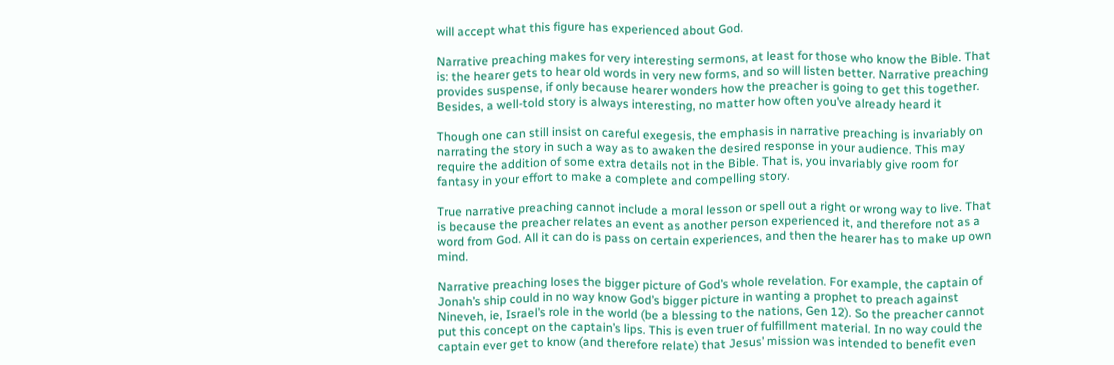will accept what this figure has experienced about God.

Narrative preaching makes for very interesting sermons, at least for those who know the Bible. That is: the hearer gets to hear old words in very new forms, and so will listen better. Narrative preaching provides suspense, if only because hearer wonders how the preacher is going to get this together. Besides, a well-told story is always interesting, no matter how often you’ve already heard it

Though one can still insist on careful exegesis, the emphasis in narrative preaching is invariably on narrating the story in such a way as to awaken the desired response in your audience. This may require the addition of some extra details not in the Bible. That is, you invariably give room for fantasy in your effort to make a complete and compelling story.

True narrative preaching cannot include a moral lesson or spell out a right or wrong way to live. That is because the preacher relates an event as another person experienced it, and therefore not as a word from God. All it can do is pass on certain experiences, and then the hearer has to make up own mind.

Narrative preaching loses the bigger picture of God’s whole revelation. For example, the captain of Jonah’s ship could in no way know God’s bigger picture in wanting a prophet to preach against Nineveh, ie, Israel’s role in the world (be a blessing to the nations, Gen 12). So the preacher cannot put this concept on the captain’s lips. This is even truer of fulfillment material. In no way could the captain ever get to know (and therefore relate) that Jesus’ mission was intended to benefit even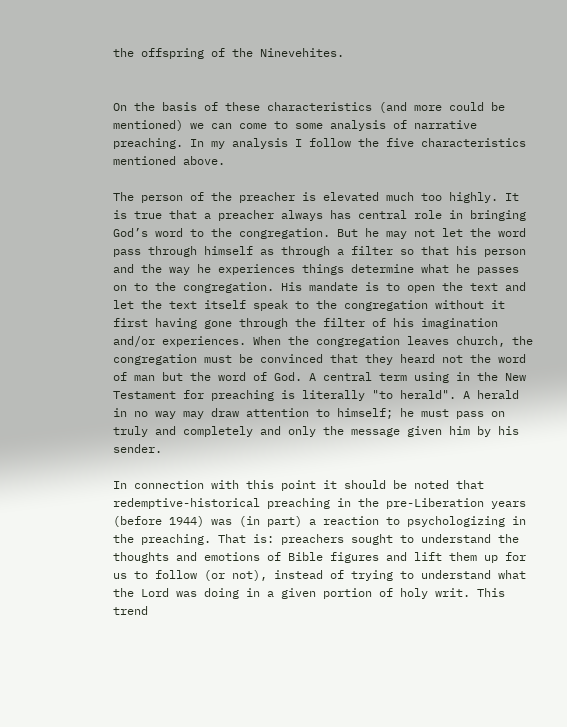the offspring of the Ninevehites.


On the basis of these characteristics (and more could be mentioned) we can come to some analysis of narrative preaching. In my analysis I follow the five characteristics mentioned above.

The person of the preacher is elevated much too highly. It is true that a preacher always has central role in bringing God’s word to the congregation. But he may not let the word pass through himself as through a filter so that his person and the way he experiences things determine what he passes on to the congregation. His mandate is to open the text and let the text itself speak to the congregation without it first having gone through the filter of his imagination and/or experiences. When the congregation leaves church, the congregation must be convinced that they heard not the word of man but the word of God. A central term using in the New Testament for preaching is literally "to herald". A herald in no way may draw attention to himself; he must pass on truly and completely and only the message given him by his sender.

In connection with this point it should be noted that redemptive-historical preaching in the pre-Liberation years (before 1944) was (in part) a reaction to psychologizing in the preaching. That is: preachers sought to understand the thoughts and emotions of Bible figures and lift them up for us to follow (or not), instead of trying to understand what the Lord was doing in a given portion of holy writ. This trend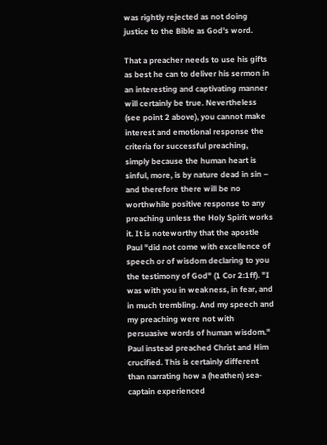was rightly rejected as not doing justice to the Bible as God’s word.

That a preacher needs to use his gifts as best he can to deliver his sermon in an interesting and captivating manner will certainly be true. Nevertheless (see point 2 above), you cannot make interest and emotional response the criteria for successful preaching, simply because the human heart is sinful, more, is by nature dead in sin – and therefore there will be no worthwhile positive response to any preaching unless the Holy Spirit works it. It is noteworthy that the apostle Paul "did not come with excellence of speech or of wisdom declaring to you the testimony of God" (1 Cor 2:1ff). "I was with you in weakness, in fear, and in much trembling. And my speech and my preaching were not with persuasive words of human wisdom." Paul instead preached Christ and Him crucified. This is certainly different than narrating how a (heathen) sea-captain experienced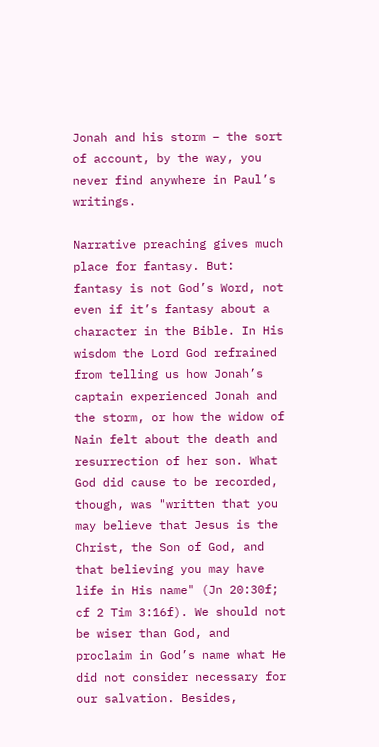Jonah and his storm – the sort of account, by the way, you never find anywhere in Paul’s writings.

Narrative preaching gives much place for fantasy. But: fantasy is not God’s Word, not even if it’s fantasy about a character in the Bible. In His wisdom the Lord God refrained from telling us how Jonah’s captain experienced Jonah and the storm, or how the widow of Nain felt about the death and resurrection of her son. What God did cause to be recorded, though, was "written that you may believe that Jesus is the Christ, the Son of God, and that believing you may have life in His name" (Jn 20:30f; cf 2 Tim 3:16f). We should not be wiser than God, and proclaim in God’s name what He did not consider necessary for our salvation. Besides,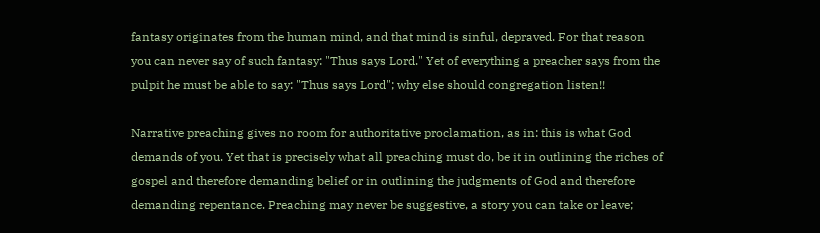fantasy originates from the human mind, and that mind is sinful, depraved. For that reason you can never say of such fantasy: "Thus says Lord." Yet of everything a preacher says from the pulpit he must be able to say: "Thus says Lord"; why else should congregation listen!!

Narrative preaching gives no room for authoritative proclamation, as in: this is what God demands of you. Yet that is precisely what all preaching must do, be it in outlining the riches of gospel and therefore demanding belief or in outlining the judgments of God and therefore demanding repentance. Preaching may never be suggestive, a story you can take or leave;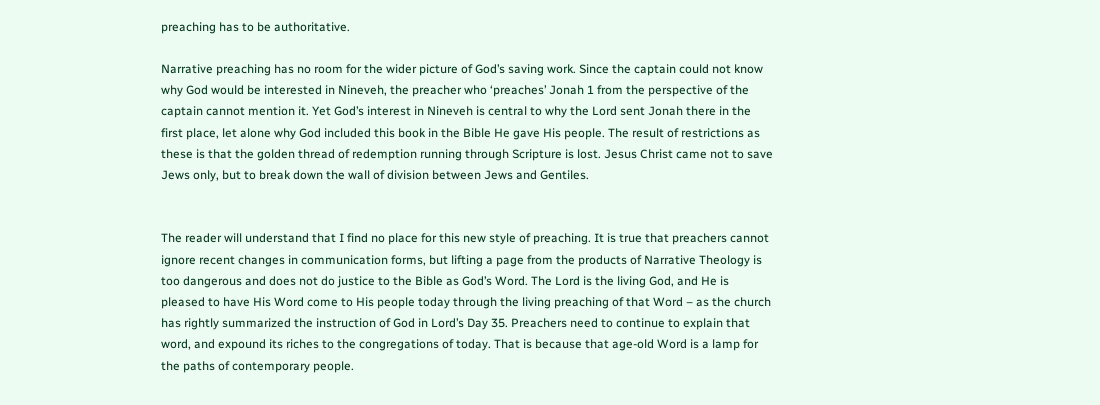preaching has to be authoritative.

Narrative preaching has no room for the wider picture of God’s saving work. Since the captain could not know why God would be interested in Nineveh, the preacher who ‘preaches’ Jonah 1 from the perspective of the captain cannot mention it. Yet God’s interest in Nineveh is central to why the Lord sent Jonah there in the first place, let alone why God included this book in the Bible He gave His people. The result of restrictions as these is that the golden thread of redemption running through Scripture is lost. Jesus Christ came not to save Jews only, but to break down the wall of division between Jews and Gentiles.


The reader will understand that I find no place for this new style of preaching. It is true that preachers cannot ignore recent changes in communication forms, but lifting a page from the products of Narrative Theology is too dangerous and does not do justice to the Bible as God’s Word. The Lord is the living God, and He is pleased to have His Word come to His people today through the living preaching of that Word – as the church has rightly summarized the instruction of God in Lord’s Day 35. Preachers need to continue to explain that word, and expound its riches to the congregations of today. That is because that age-old Word is a lamp for the paths of contemporary people.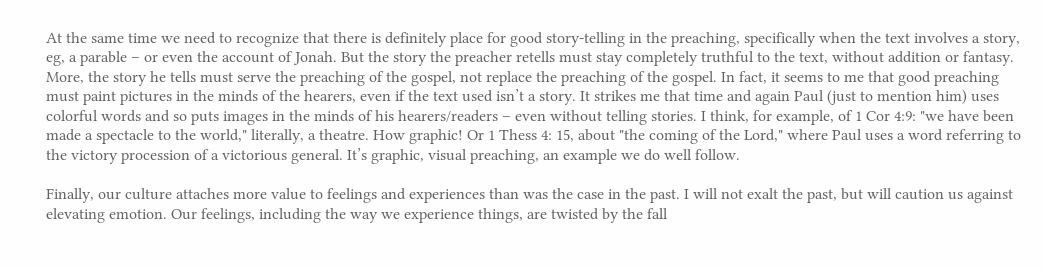At the same time we need to recognize that there is definitely place for good story-telling in the preaching, specifically when the text involves a story, eg, a parable – or even the account of Jonah. But the story the preacher retells must stay completely truthful to the text, without addition or fantasy. More, the story he tells must serve the preaching of the gospel, not replace the preaching of the gospel. In fact, it seems to me that good preaching must paint pictures in the minds of the hearers, even if the text used isn’t a story. It strikes me that time and again Paul (just to mention him) uses colorful words and so puts images in the minds of his hearers/readers – even without telling stories. I think, for example, of 1 Cor 4:9: "we have been made a spectacle to the world," literally, a theatre. How graphic! Or 1 Thess 4: 15, about "the coming of the Lord," where Paul uses a word referring to the victory procession of a victorious general. It’s graphic, visual preaching, an example we do well follow.

Finally, our culture attaches more value to feelings and experiences than was the case in the past. I will not exalt the past, but will caution us against elevating emotion. Our feelings, including the way we experience things, are twisted by the fall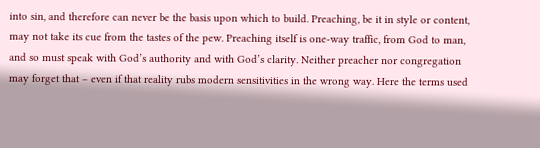into sin, and therefore can never be the basis upon which to build. Preaching, be it in style or content, may not take its cue from the tastes of the pew. Preaching itself is one-way traffic, from God to man, and so must speak with God’s authority and with God’s clarity. Neither preacher nor congregation may forget that – even if that reality rubs modern sensitivities in the wrong way. Here the terms used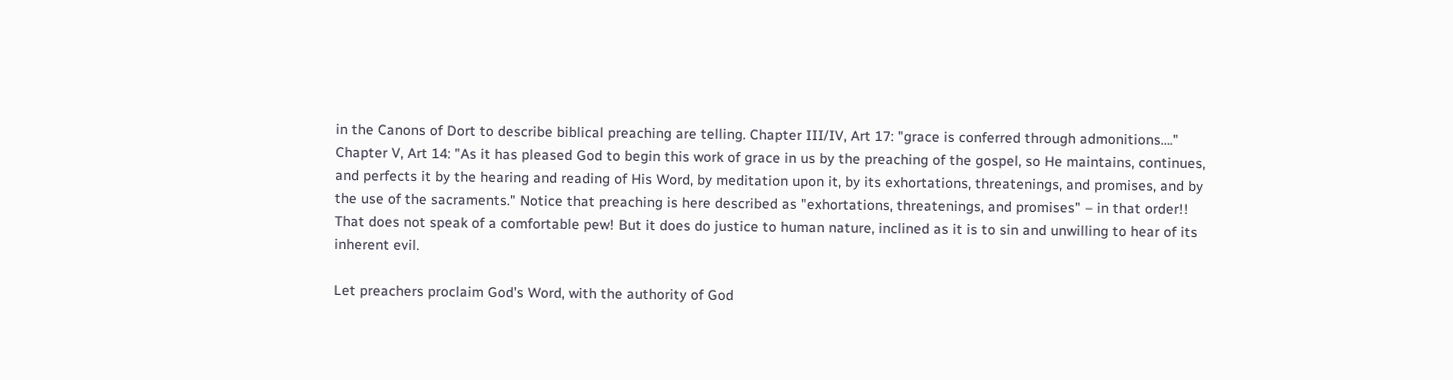in the Canons of Dort to describe biblical preaching are telling. Chapter III/IV, Art 17: "grace is conferred through admonitions…." Chapter V, Art 14: "As it has pleased God to begin this work of grace in us by the preaching of the gospel, so He maintains, continues, and perfects it by the hearing and reading of His Word, by meditation upon it, by its exhortations, threatenings, and promises, and by the use of the sacraments." Notice that preaching is here described as "exhortations, threatenings, and promises" – in that order!! That does not speak of a comfortable pew! But it does do justice to human nature, inclined as it is to sin and unwilling to hear of its inherent evil.

Let preachers proclaim God’s Word, with the authority of God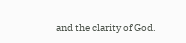and the clarity of God.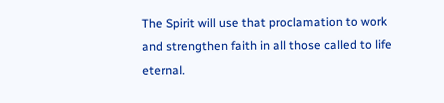The Spirit will use that proclamation to work and strengthen faith in all those called to life eternal.